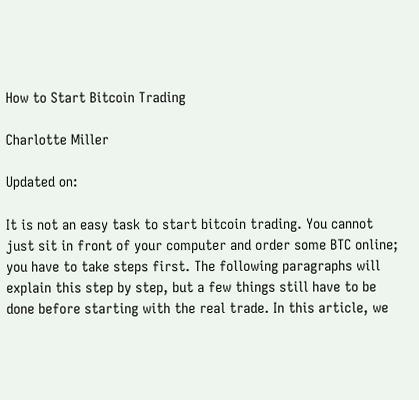How to Start Bitcoin Trading

Charlotte Miller

Updated on:

It is not an easy task to start bitcoin trading. You cannot just sit in front of your computer and order some BTC online; you have to take steps first. The following paragraphs will explain this step by step, but a few things still have to be done before starting with the real trade. In this article, we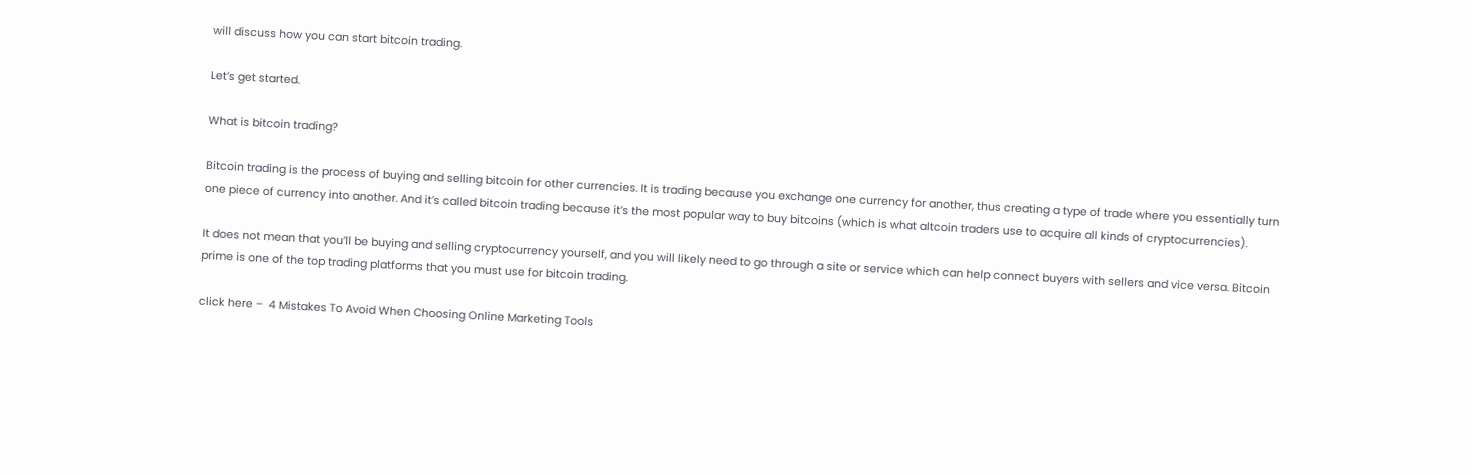will discuss how you can start bitcoin trading.

Let’s get started.

What is bitcoin trading?

Bitcoin trading is the process of buying and selling bitcoin for other currencies. It is trading because you exchange one currency for another, thus creating a type of trade where you essentially turn one piece of currency into another. And it’s called bitcoin trading because it’s the most popular way to buy bitcoins (which is what altcoin traders use to acquire all kinds of cryptocurrencies).

It does not mean that you’ll be buying and selling cryptocurrency yourself, and you will likely need to go through a site or service which can help connect buyers with sellers and vice versa. Bitcoin prime is one of the top trading platforms that you must use for bitcoin trading.

click here –  4 Mistakes To Avoid When Choosing Online Marketing Tools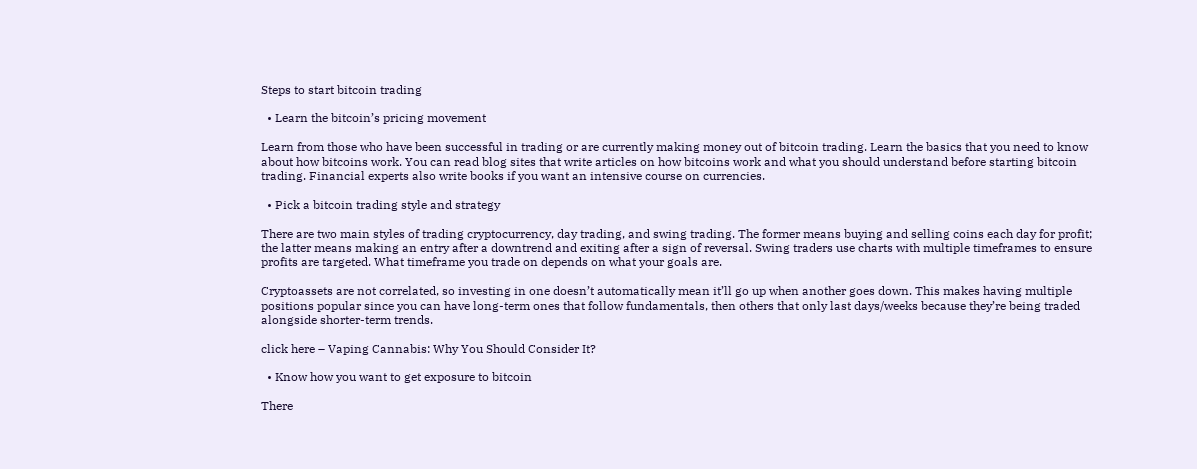Steps to start bitcoin trading

  • Learn the bitcoin’s pricing movement

Learn from those who have been successful in trading or are currently making money out of bitcoin trading. Learn the basics that you need to know about how bitcoins work. You can read blog sites that write articles on how bitcoins work and what you should understand before starting bitcoin trading. Financial experts also write books if you want an intensive course on currencies.

  • Pick a bitcoin trading style and strategy

There are two main styles of trading cryptocurrency, day trading, and swing trading. The former means buying and selling coins each day for profit; the latter means making an entry after a downtrend and exiting after a sign of reversal. Swing traders use charts with multiple timeframes to ensure profits are targeted. What timeframe you trade on depends on what your goals are.

Cryptoassets are not correlated, so investing in one doesn’t automatically mean it’ll go up when another goes down. This makes having multiple positions popular since you can have long-term ones that follow fundamentals, then others that only last days/weeks because they’re being traded alongside shorter-term trends.

click here – Vaping Cannabis: Why You Should Consider It?

  • Know how you want to get exposure to bitcoin

There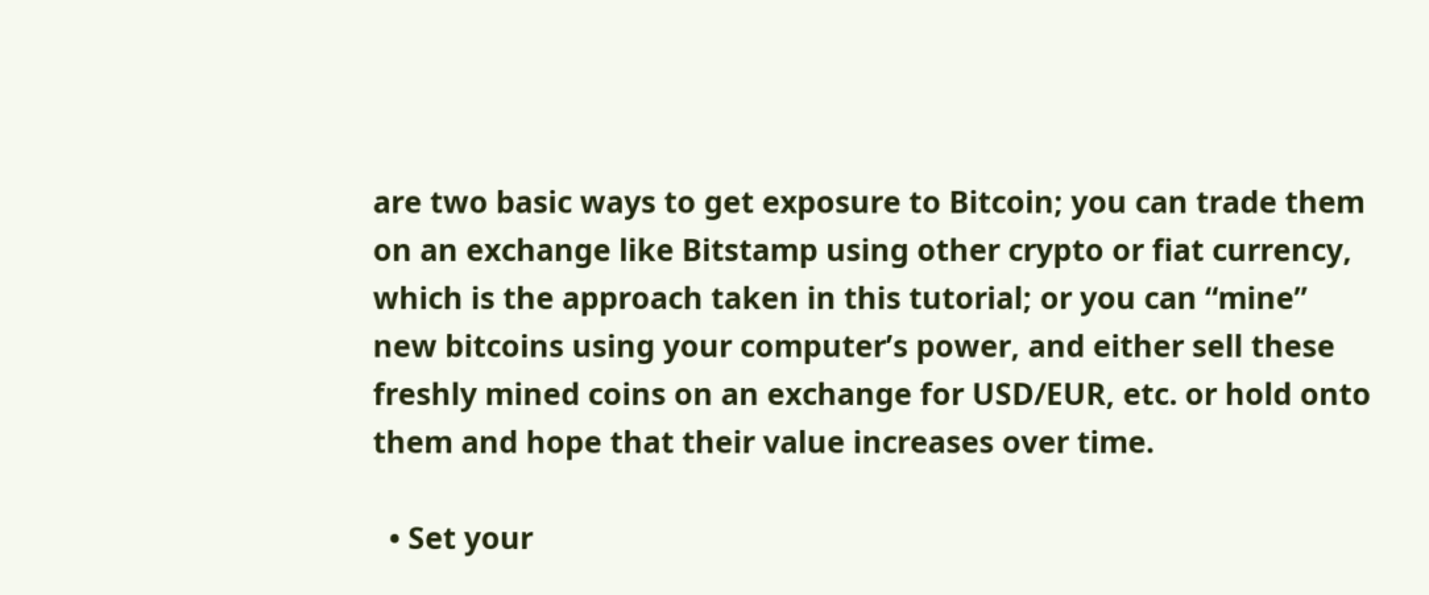are two basic ways to get exposure to Bitcoin; you can trade them on an exchange like Bitstamp using other crypto or fiat currency, which is the approach taken in this tutorial; or you can “mine” new bitcoins using your computer’s power, and either sell these freshly mined coins on an exchange for USD/EUR, etc. or hold onto them and hope that their value increases over time.

  • Set your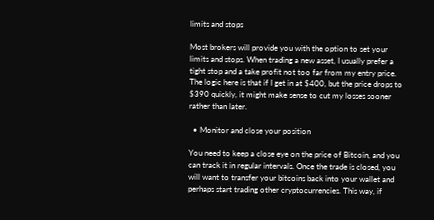limits and stops

Most brokers will provide you with the option to set your limits and stops. When trading a new asset, I usually prefer a tight stop and a take profit not too far from my entry price. The logic here is that if I get in at $400, but the price drops to $390 quickly, it might make sense to cut my losses sooner rather than later.

  • Monitor and close your position

You need to keep a close eye on the price of Bitcoin, and you can track it in regular intervals. Once the trade is closed, you will want to transfer your bitcoins back into your wallet and perhaps start trading other cryptocurrencies. This way, if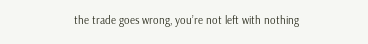the trade goes wrong, you’re not left with nothing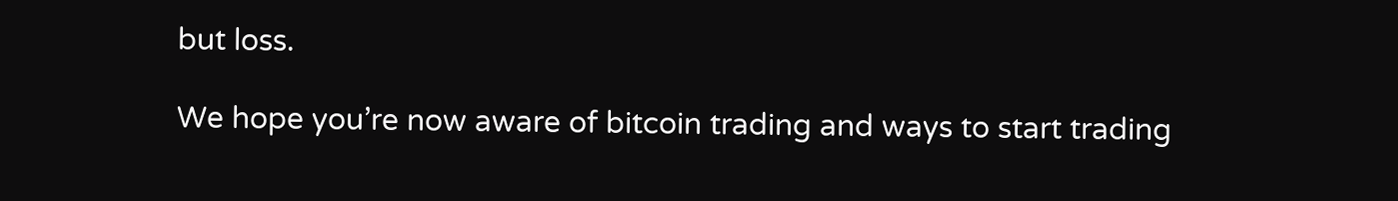but loss.

We hope you’re now aware of bitcoin trading and ways to start trading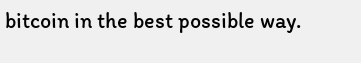bitcoin in the best possible way.